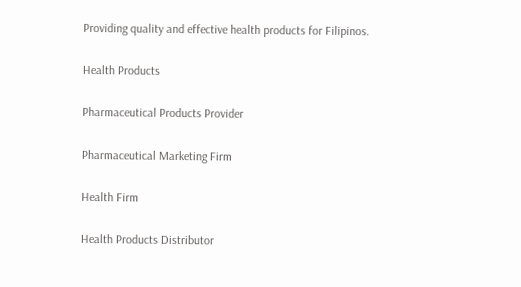Providing quality and effective health products for Filipinos.

Health Products

Pharmaceutical Products Provider

Pharmaceutical Marketing Firm

Health Firm

Health Products Distributor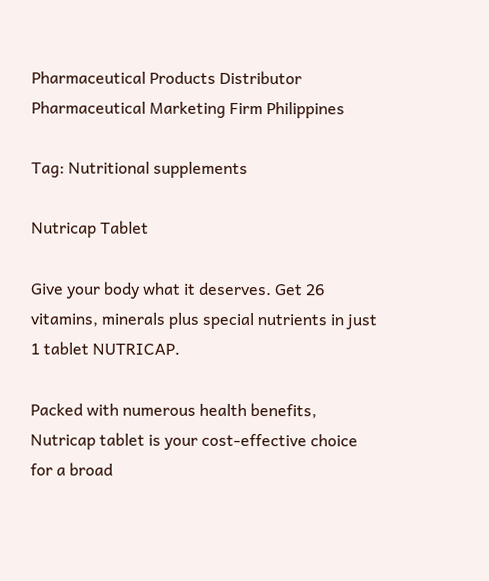Pharmaceutical Products Distributor
Pharmaceutical Marketing Firm Philippines

Tag: Nutritional supplements

Nutricap Tablet

Give your body what it deserves. Get 26 vitamins, minerals plus special nutrients in just 1 tablet NUTRICAP.

Packed with numerous health benefits, Nutricap tablet is your cost-effective choice for a broad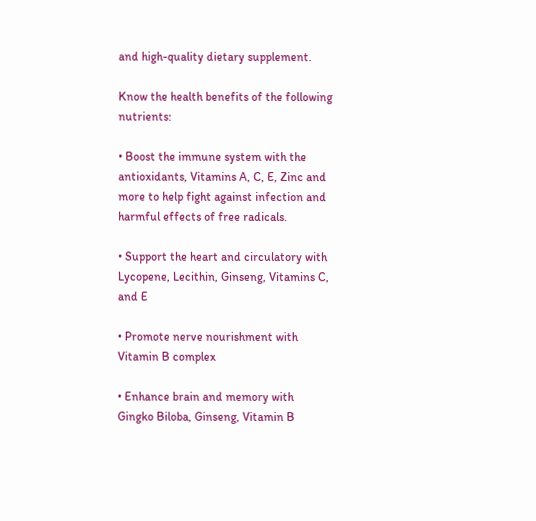and high-quality dietary supplement.

Know the health benefits of the following nutrients:

• Boost the immune system with the antioxidants, Vitamins A, C, E, Zinc and more to help fight against infection and harmful effects of free radicals.

• Support the heart and circulatory with Lycopene, Lecithin, Ginseng, Vitamins C, and E

• Promote nerve nourishment with Vitamin B complex

• Enhance brain and memory with Gingko Biloba, Ginseng, Vitamin B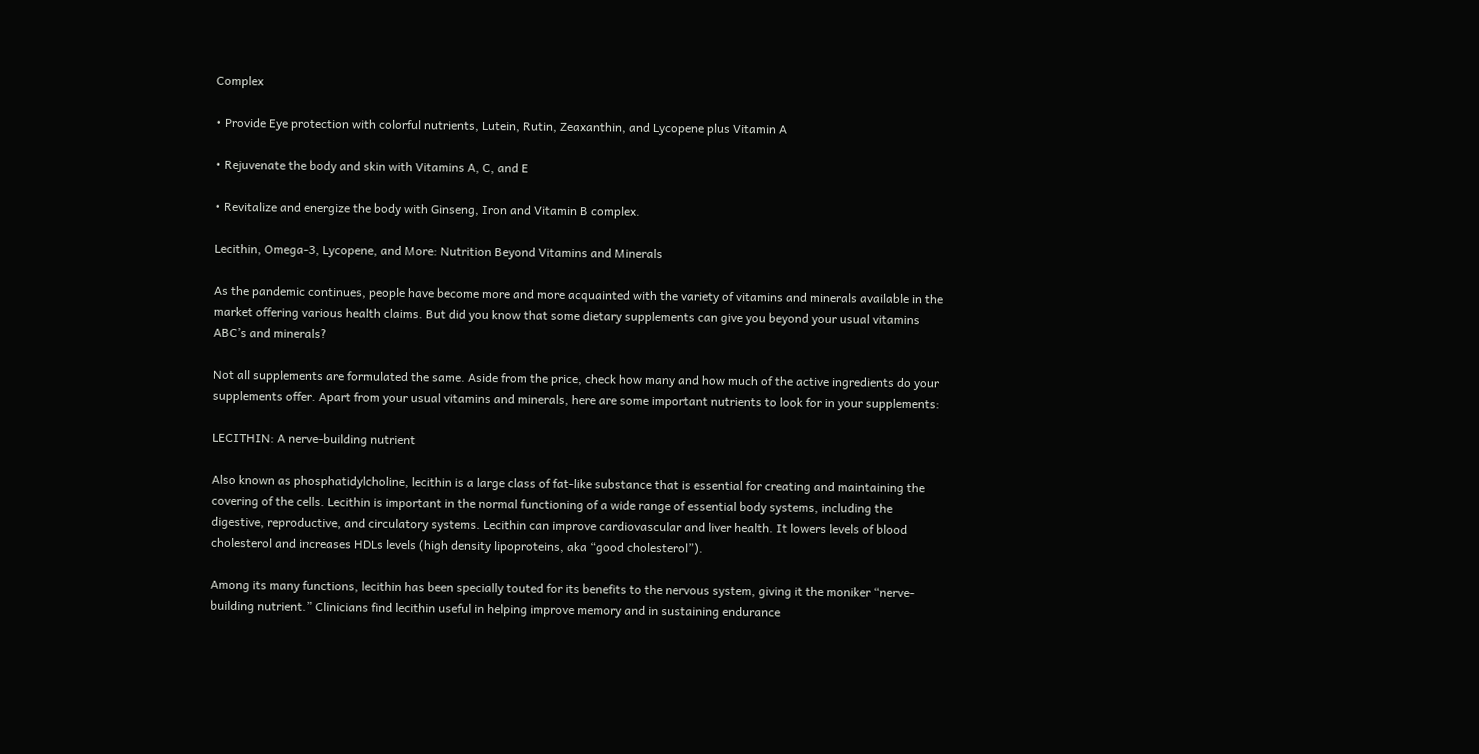Complex

• Provide Eye protection with colorful nutrients, Lutein, Rutin, Zeaxanthin, and Lycopene plus Vitamin A

• Rejuvenate the body and skin with Vitamins A, C, and E

• Revitalize and energize the body with Ginseng, Iron and Vitamin B complex.

Lecithin, Omega-3, Lycopene, and More: Nutrition Beyond Vitamins and Minerals

As the pandemic continues, people have become more and more acquainted with the variety of vitamins and minerals available in the market offering various health claims. But did you know that some dietary supplements can give you beyond your usual vitamins ABC’s and minerals?

Not all supplements are formulated the same. Aside from the price, check how many and how much of the active ingredients do your supplements offer. Apart from your usual vitamins and minerals, here are some important nutrients to look for in your supplements:

LECITHIN: A nerve-building nutrient

Also known as phosphatidylcholine, lecithin is a large class of fat-like substance that is essential for creating and maintaining the covering of the cells. Lecithin is important in the normal functioning of a wide range of essential body systems, including the digestive, reproductive, and circulatory systems. Lecithin can improve cardiovascular and liver health. It lowers levels of blood cholesterol and increases HDLs levels (high density lipoproteins, aka “good cholesterol”).

Among its many functions, lecithin has been specially touted for its benefits to the nervous system, giving it the moniker “nerve-building nutrient.” Clinicians find lecithin useful in helping improve memory and in sustaining endurance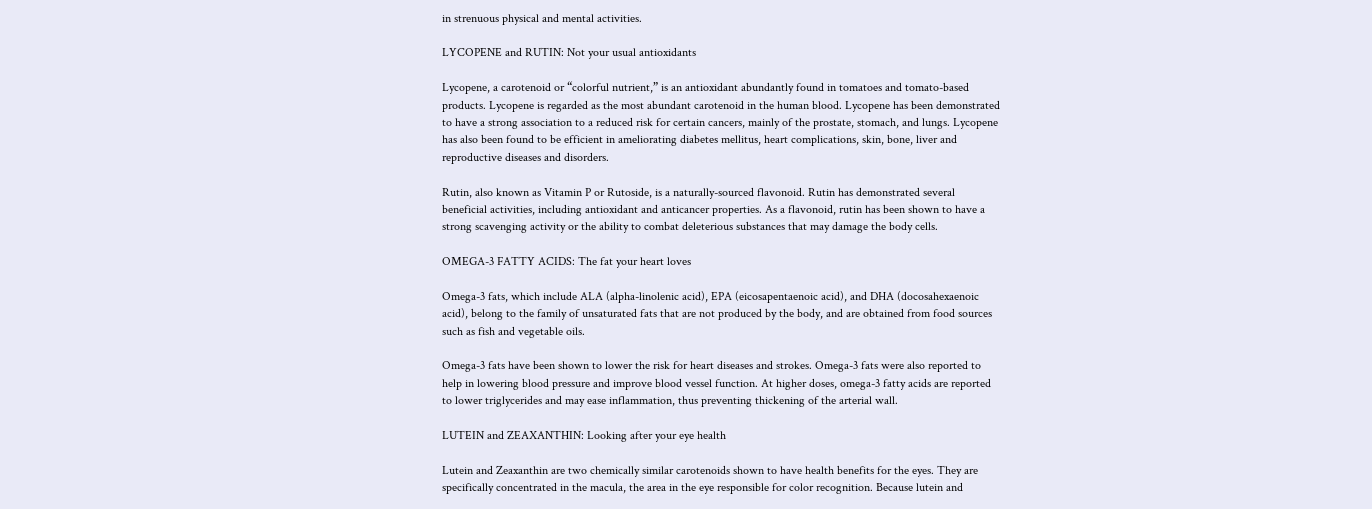in strenuous physical and mental activities.

LYCOPENE and RUTIN: Not your usual antioxidants

Lycopene, a carotenoid or “colorful nutrient,” is an antioxidant abundantly found in tomatoes and tomato-based products. Lycopene is regarded as the most abundant carotenoid in the human blood. Lycopene has been demonstrated to have a strong association to a reduced risk for certain cancers, mainly of the prostate, stomach, and lungs. Lycopene has also been found to be efficient in ameliorating diabetes mellitus, heart complications, skin, bone, liver and reproductive diseases and disorders.

Rutin, also known as Vitamin P or Rutoside, is a naturally-sourced flavonoid. Rutin has demonstrated several beneficial activities, including antioxidant and anticancer properties. As a flavonoid, rutin has been shown to have a strong scavenging activity or the ability to combat deleterious substances that may damage the body cells.

OMEGA-3 FATTY ACIDS: The fat your heart loves

Omega-3 fats, which include ALA (alpha-linolenic acid), EPA (eicosapentaenoic acid), and DHA (docosahexaenoic acid), belong to the family of unsaturated fats that are not produced by the body, and are obtained from food sources such as fish and vegetable oils.

Omega-3 fats have been shown to lower the risk for heart diseases and strokes. Omega-3 fats were also reported to help in lowering blood pressure and improve blood vessel function. At higher doses, omega-3 fatty acids are reported to lower triglycerides and may ease inflammation, thus preventing thickening of the arterial wall.

LUTEIN and ZEAXANTHIN: Looking after your eye health

Lutein and Zeaxanthin are two chemically similar carotenoids shown to have health benefits for the eyes. They are specifically concentrated in the macula, the area in the eye responsible for color recognition. Because lutein and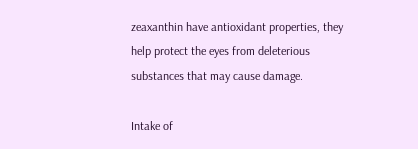zeaxanthin have antioxidant properties, they help protect the eyes from deleterious substances that may cause damage.

Intake of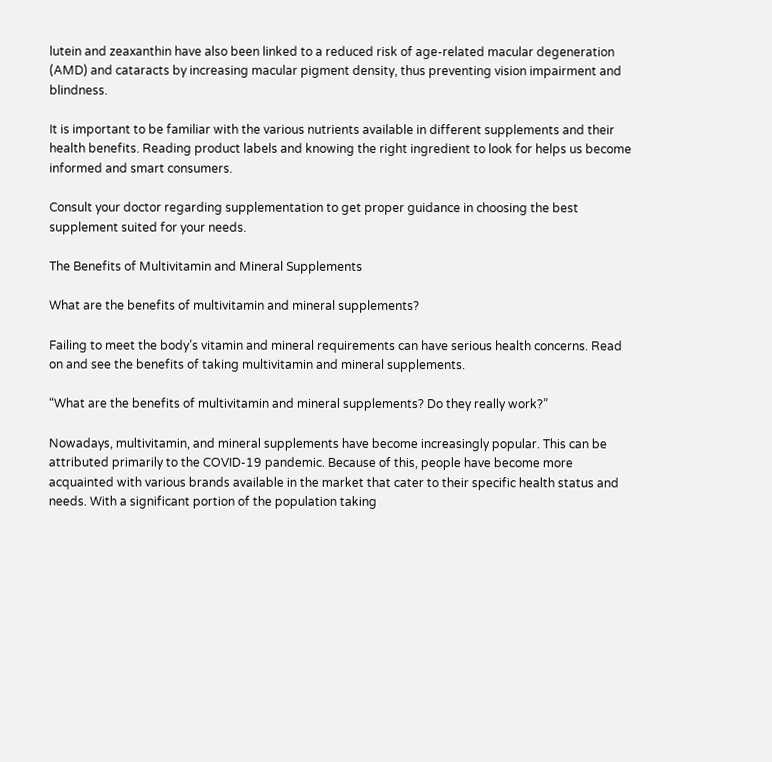lutein and zeaxanthin have also been linked to a reduced risk of age-related macular degeneration (AMD) and cataracts by increasing macular pigment density, thus preventing vision impairment and blindness.

It is important to be familiar with the various nutrients available in different supplements and their health benefits. Reading product labels and knowing the right ingredient to look for helps us become informed and smart consumers.

Consult your doctor regarding supplementation to get proper guidance in choosing the best supplement suited for your needs.

The Benefits of Multivitamin and Mineral Supplements

What are the benefits of multivitamin and mineral supplements?

Failing to meet the body’s vitamin and mineral requirements can have serious health concerns. Read on and see the benefits of taking multivitamin and mineral supplements.

“What are the benefits of multivitamin and mineral supplements? Do they really work?”

Nowadays, multivitamin, and mineral supplements have become increasingly popular. This can be attributed primarily to the COVID-19 pandemic. Because of this, people have become more acquainted with various brands available in the market that cater to their specific health status and needs. With a significant portion of the population taking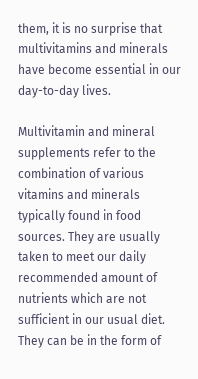them, it is no surprise that multivitamins and minerals have become essential in our day-to-day lives.

Multivitamin and mineral supplements refer to the combination of various vitamins and minerals typically found in food sources. They are usually taken to meet our daily recommended amount of nutrients which are not sufficient in our usual diet. They can be in the form of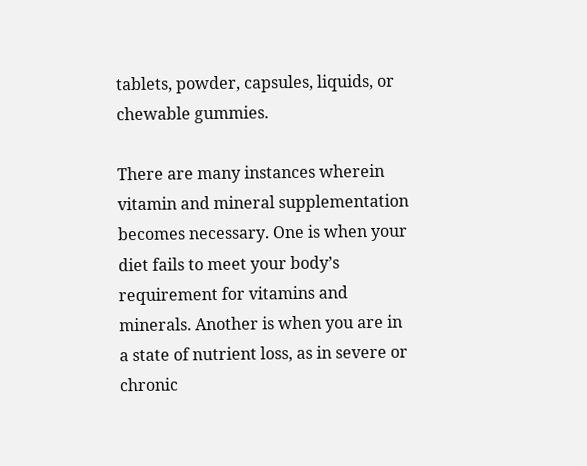tablets, powder, capsules, liquids, or chewable gummies.

There are many instances wherein vitamin and mineral supplementation becomes necessary. One is when your diet fails to meet your body’s requirement for vitamins and minerals. Another is when you are in a state of nutrient loss, as in severe or chronic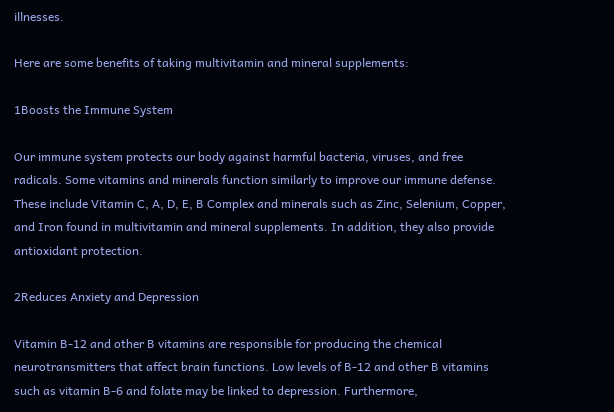illnesses.

Here are some benefits of taking multivitamin and mineral supplements:

1Boosts the Immune System

Our immune system protects our body against harmful bacteria, viruses, and free radicals. Some vitamins and minerals function similarly to improve our immune defense. These include Vitamin C, A, D, E, B Complex and minerals such as Zinc, Selenium, Copper, and Iron found in multivitamin and mineral supplements. In addition, they also provide antioxidant protection.

2Reduces Anxiety and Depression

Vitamin B-12 and other B vitamins are responsible for producing the chemical neurotransmitters that affect brain functions. Low levels of B-12 and other B vitamins such as vitamin B-6 and folate may be linked to depression. Furthermore,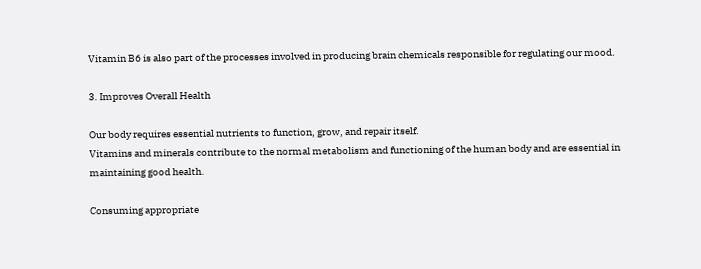Vitamin B6 is also part of the processes involved in producing brain chemicals responsible for regulating our mood.

3. Improves Overall Health

Our body requires essential nutrients to function, grow, and repair itself.
Vitamins and minerals contribute to the normal metabolism and functioning of the human body and are essential in maintaining good health.

Consuming appropriate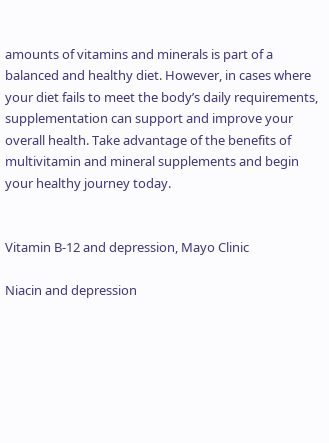amounts of vitamins and minerals is part of a balanced and healthy diet. However, in cases where your diet fails to meet the body’s daily requirements, supplementation can support and improve your overall health. Take advantage of the benefits of multivitamin and mineral supplements and begin your healthy journey today.


Vitamin B-12 and depression, Mayo Clinic

Niacin and depression